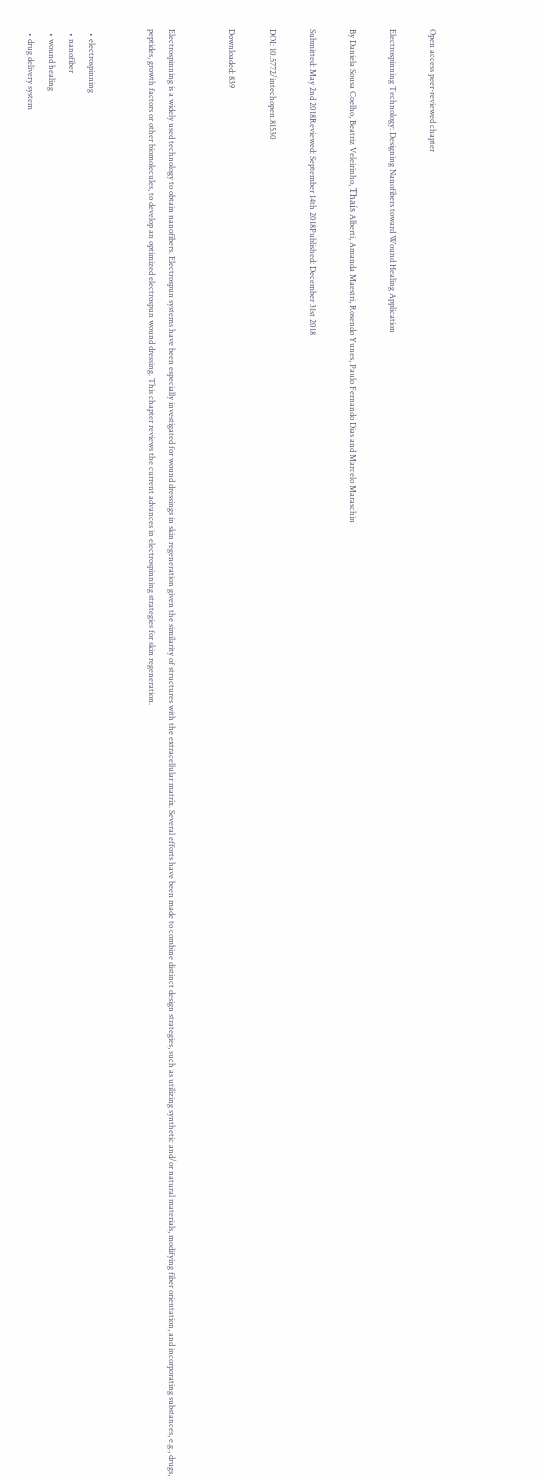Open access peer-reviewed chapter

Electrospinning Technology: Designing Nanofibers toward Wound Healing Application

By Daniela Sousa Coelho, Beatriz Veleirinho, Thaís Alberti, Amanda Maestri, Rosendo Yunes, Paulo Fernando Dias and Marcelo Maraschin

Submitted: May 2nd 2018Reviewed: September 14th 2018Published: December 31st 2018

DOI: 10.5772/intechopen.81530

Downloaded: 839


Electrospinning is a widely used technology to obtain nanofibers. Electrospun systems have been especially investigated for wound dressings in skin regeneration given the similarity of structures with the extracellular matrix. Several efforts have been made to combine distinct design strategies, such as utilizing synthetic and/or natural materials, modifying fiber orientation, and incorporating substances, e.g., drugs, peptides, growth factors or other biomolecules, to develop an optimized electrospun wound dressing. This chapter reviews the current advances in electrospinning strategies for skin regeneration.


  • electrospinning
  • nanofiber
  • wound healing
  • drug delivery system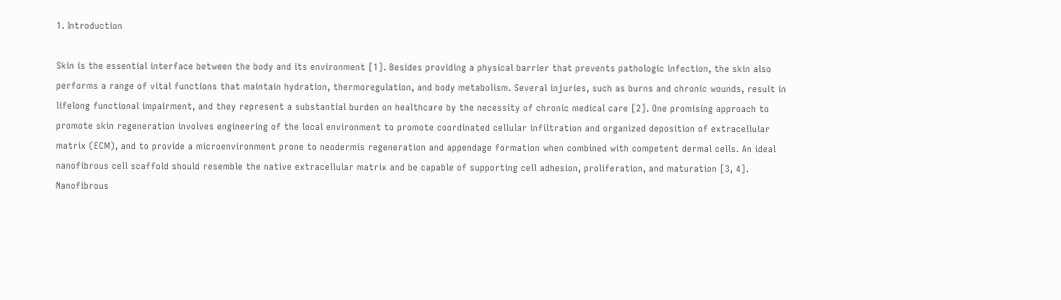1. Introduction

Skin is the essential interface between the body and its environment [1]. Besides providing a physical barrier that prevents pathologic infection, the skin also performs a range of vital functions that maintain hydration, thermoregulation, and body metabolism. Several injuries, such as burns and chronic wounds, result in lifelong functional impairment, and they represent a substantial burden on healthcare by the necessity of chronic medical care [2]. One promising approach to promote skin regeneration involves engineering of the local environment to promote coordinated cellular infiltration and organized deposition of extracellular matrix (ECM), and to provide a microenvironment prone to neodermis regeneration and appendage formation when combined with competent dermal cells. An ideal nanofibrous cell scaffold should resemble the native extracellular matrix and be capable of supporting cell adhesion, proliferation, and maturation [3, 4]. Nanofibrous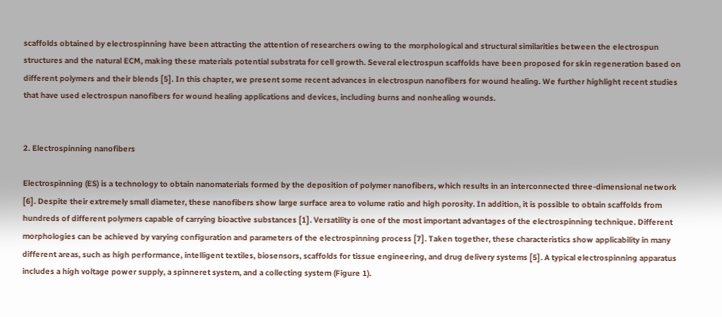scaffolds obtained by electrospinning have been attracting the attention of researchers owing to the morphological and structural similarities between the electrospun structures and the natural ECM, making these materials potential substrata for cell growth. Several electrospun scaffolds have been proposed for skin regeneration based on different polymers and their blends [5]. In this chapter, we present some recent advances in electrospun nanofibers for wound healing. We further highlight recent studies that have used electrospun nanofibers for wound healing applications and devices, including burns and nonhealing wounds.


2. Electrospinning nanofibers

Electrospinning (ES) is a technology to obtain nanomaterials formed by the deposition of polymer nanofibers, which results in an interconnected three-dimensional network [6]. Despite their extremely small diameter, these nanofibers show large surface area to volume ratio and high porosity. In addition, it is possible to obtain scaffolds from hundreds of different polymers capable of carrying bioactive substances [1]. Versatility is one of the most important advantages of the electrospinning technique. Different morphologies can be achieved by varying configuration and parameters of the electrospinning process [7]. Taken together, these characteristics show applicability in many different areas, such as high performance, intelligent textiles, biosensors, scaffolds for tissue engineering, and drug delivery systems [5]. A typical electrospinning apparatus includes a high voltage power supply, a spinneret system, and a collecting system (Figure 1).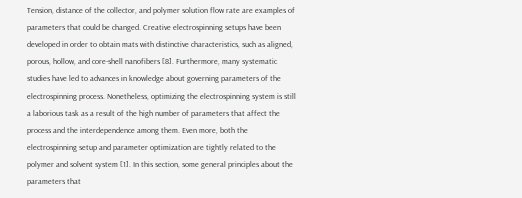Tension, distance of the collector, and polymer solution flow rate are examples of parameters that could be changed. Creative electrospinning setups have been developed in order to obtain mats with distinctive characteristics, such as aligned, porous, hollow, and core-shell nanofibers [8]. Furthermore, many systematic studies have led to advances in knowledge about governing parameters of the electrospinning process. Nonetheless, optimizing the electrospinning system is still a laborious task as a result of the high number of parameters that affect the process and the interdependence among them. Even more, both the electrospinning setup and parameter optimization are tightly related to the polymer and solvent system [1]. In this section, some general principles about the parameters that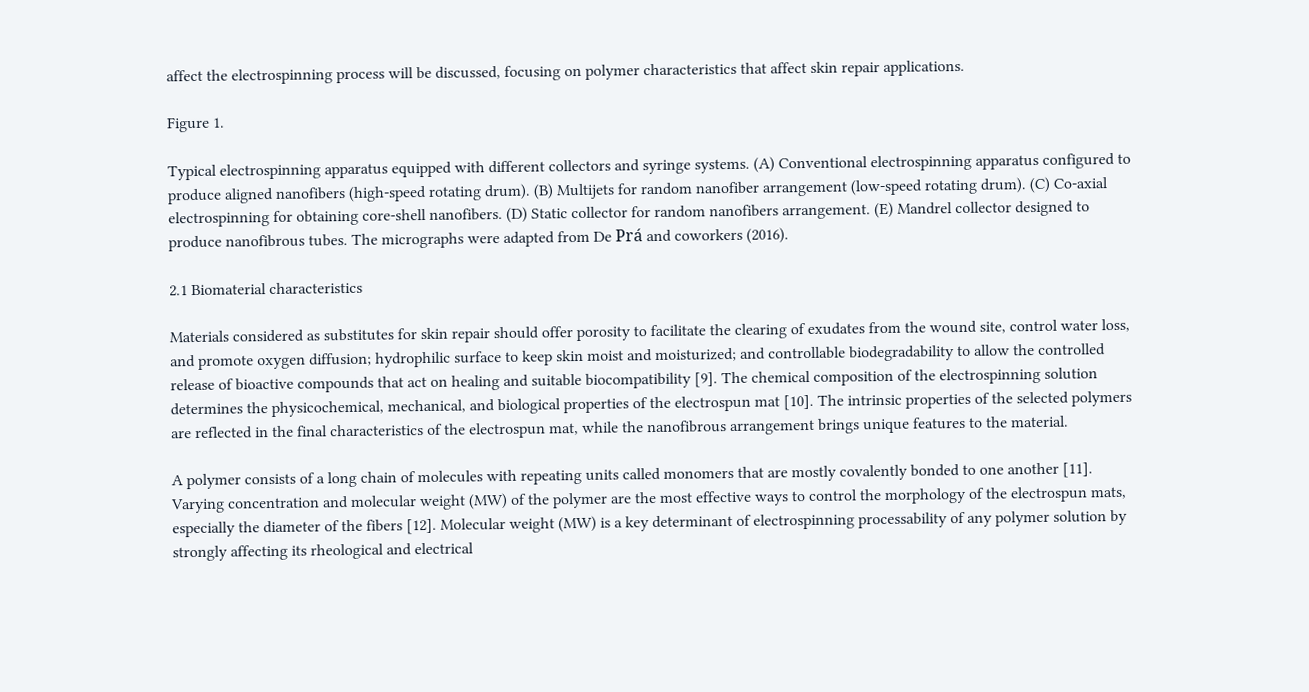affect the electrospinning process will be discussed, focusing on polymer characteristics that affect skin repair applications.

Figure 1.

Typical electrospinning apparatus equipped with different collectors and syringe systems. (A) Conventional electrospinning apparatus configured to produce aligned nanofibers (high-speed rotating drum). (B) Multijets for random nanofiber arrangement (low-speed rotating drum). (C) Co-axial electrospinning for obtaining core-shell nanofibers. (D) Static collector for random nanofibers arrangement. (E) Mandrel collector designed to produce nanofibrous tubes. The micrographs were adapted from De Prá and coworkers (2016).

2.1 Biomaterial characteristics

Materials considered as substitutes for skin repair should offer porosity to facilitate the clearing of exudates from the wound site, control water loss, and promote oxygen diffusion; hydrophilic surface to keep skin moist and moisturized; and controllable biodegradability to allow the controlled release of bioactive compounds that act on healing and suitable biocompatibility [9]. The chemical composition of the electrospinning solution determines the physicochemical, mechanical, and biological properties of the electrospun mat [10]. The intrinsic properties of the selected polymers are reflected in the final characteristics of the electrospun mat, while the nanofibrous arrangement brings unique features to the material.

A polymer consists of a long chain of molecules with repeating units called monomers that are mostly covalently bonded to one another [11]. Varying concentration and molecular weight (MW) of the polymer are the most effective ways to control the morphology of the electrospun mats, especially the diameter of the fibers [12]. Molecular weight (MW) is a key determinant of electrospinning processability of any polymer solution by strongly affecting its rheological and electrical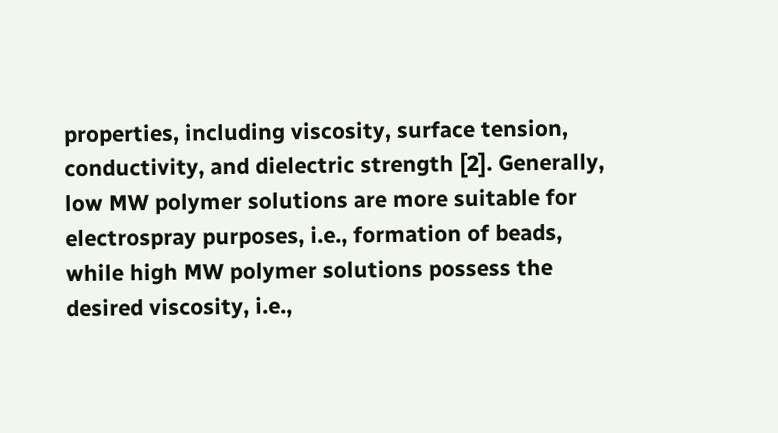properties, including viscosity, surface tension, conductivity, and dielectric strength [2]. Generally, low MW polymer solutions are more suitable for electrospray purposes, i.e., formation of beads, while high MW polymer solutions possess the desired viscosity, i.e.,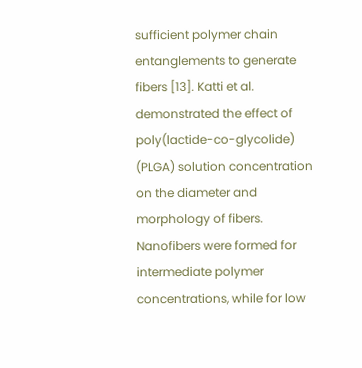sufficient polymer chain entanglements to generate fibers [13]. Katti et al. demonstrated the effect of poly(lactide-co-glycolide) (PLGA) solution concentration on the diameter and morphology of fibers. Nanofibers were formed for intermediate polymer concentrations, while for low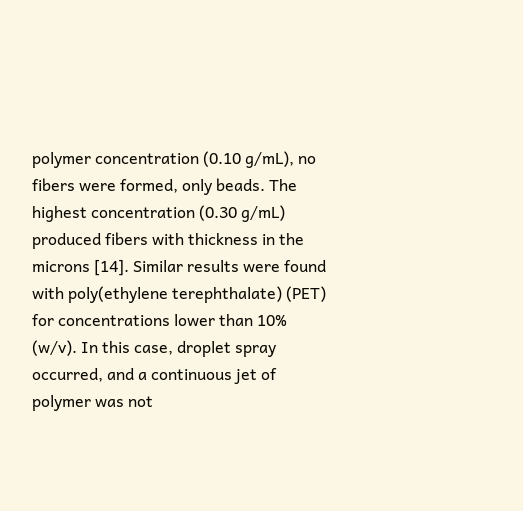polymer concentration (0.10 g/mL), no fibers were formed, only beads. The highest concentration (0.30 g/mL) produced fibers with thickness in the microns [14]. Similar results were found with poly(ethylene terephthalate) (PET) for concentrations lower than 10% (w/v). In this case, droplet spray occurred, and a continuous jet of polymer was not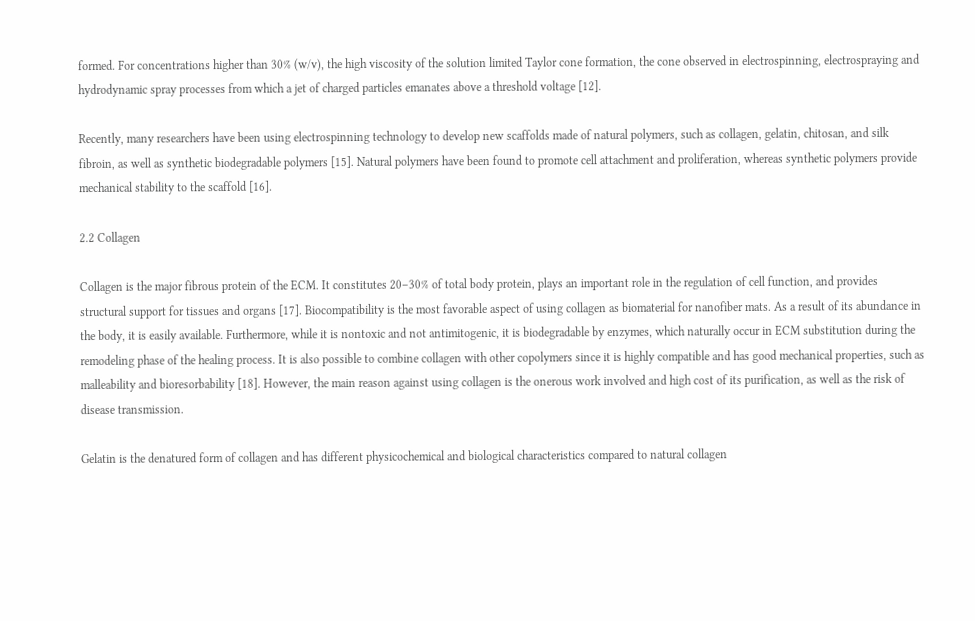formed. For concentrations higher than 30% (w/v), the high viscosity of the solution limited Taylor cone formation, the cone observed in electrospinning, electrospraying and hydrodynamic spray processes from which a jet of charged particles emanates above a threshold voltage [12].

Recently, many researchers have been using electrospinning technology to develop new scaffolds made of natural polymers, such as collagen, gelatin, chitosan, and silk fibroin, as well as synthetic biodegradable polymers [15]. Natural polymers have been found to promote cell attachment and proliferation, whereas synthetic polymers provide mechanical stability to the scaffold [16].

2.2 Collagen

Collagen is the major fibrous protein of the ECM. It constitutes 20–30% of total body protein, plays an important role in the regulation of cell function, and provides structural support for tissues and organs [17]. Biocompatibility is the most favorable aspect of using collagen as biomaterial for nanofiber mats. As a result of its abundance in the body, it is easily available. Furthermore, while it is nontoxic and not antimitogenic, it is biodegradable by enzymes, which naturally occur in ECM substitution during the remodeling phase of the healing process. It is also possible to combine collagen with other copolymers since it is highly compatible and has good mechanical properties, such as malleability and bioresorbability [18]. However, the main reason against using collagen is the onerous work involved and high cost of its purification, as well as the risk of disease transmission.

Gelatin is the denatured form of collagen and has different physicochemical and biological characteristics compared to natural collagen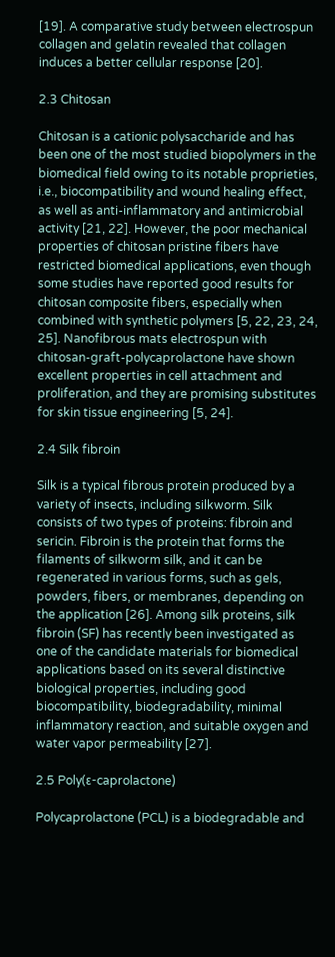[19]. A comparative study between electrospun collagen and gelatin revealed that collagen induces a better cellular response [20].

2.3 Chitosan

Chitosan is a cationic polysaccharide and has been one of the most studied biopolymers in the biomedical field owing to its notable proprieties, i.e., biocompatibility and wound healing effect, as well as anti-inflammatory and antimicrobial activity [21, 22]. However, the poor mechanical properties of chitosan pristine fibers have restricted biomedical applications, even though some studies have reported good results for chitosan composite fibers, especially when combined with synthetic polymers [5, 22, 23, 24, 25]. Nanofibrous mats electrospun with chitosan-graft-polycaprolactone have shown excellent properties in cell attachment and proliferation, and they are promising substitutes for skin tissue engineering [5, 24].

2.4 Silk fibroin

Silk is a typical fibrous protein produced by a variety of insects, including silkworm. Silk consists of two types of proteins: fibroin and sericin. Fibroin is the protein that forms the filaments of silkworm silk, and it can be regenerated in various forms, such as gels, powders, fibers, or membranes, depending on the application [26]. Among silk proteins, silk fibroin (SF) has recently been investigated as one of the candidate materials for biomedical applications based on its several distinctive biological properties, including good biocompatibility, biodegradability, minimal inflammatory reaction, and suitable oxygen and water vapor permeability [27].

2.5 Poly(ε-caprolactone)

Polycaprolactone (PCL) is a biodegradable and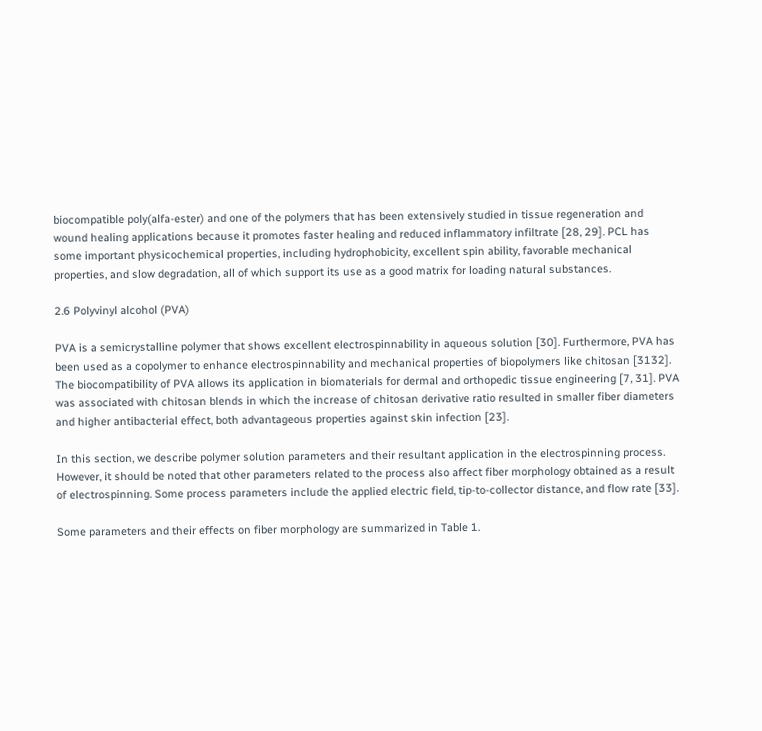biocompatible poly(alfa-ester) and one of the polymers that has been extensively studied in tissue regeneration and wound healing applications because it promotes faster healing and reduced inflammatory infiltrate [28, 29]. PCL has some important physicochemical properties, including hydrophobicity, excellent spin ability, favorable mechanical properties, and slow degradation, all of which support its use as a good matrix for loading natural substances.

2.6 Polyvinyl alcohol (PVA)

PVA is a semicrystalline polymer that shows excellent electrospinnability in aqueous solution [30]. Furthermore, PVA has been used as a copolymer to enhance electrospinnability and mechanical properties of biopolymers like chitosan [3132]. The biocompatibility of PVA allows its application in biomaterials for dermal and orthopedic tissue engineering [7, 31]. PVA was associated with chitosan blends in which the increase of chitosan derivative ratio resulted in smaller fiber diameters and higher antibacterial effect, both advantageous properties against skin infection [23].

In this section, we describe polymer solution parameters and their resultant application in the electrospinning process. However, it should be noted that other parameters related to the process also affect fiber morphology obtained as a result of electrospinning. Some process parameters include the applied electric field, tip-to-collector distance, and flow rate [33].

Some parameters and their effects on fiber morphology are summarized in Table 1.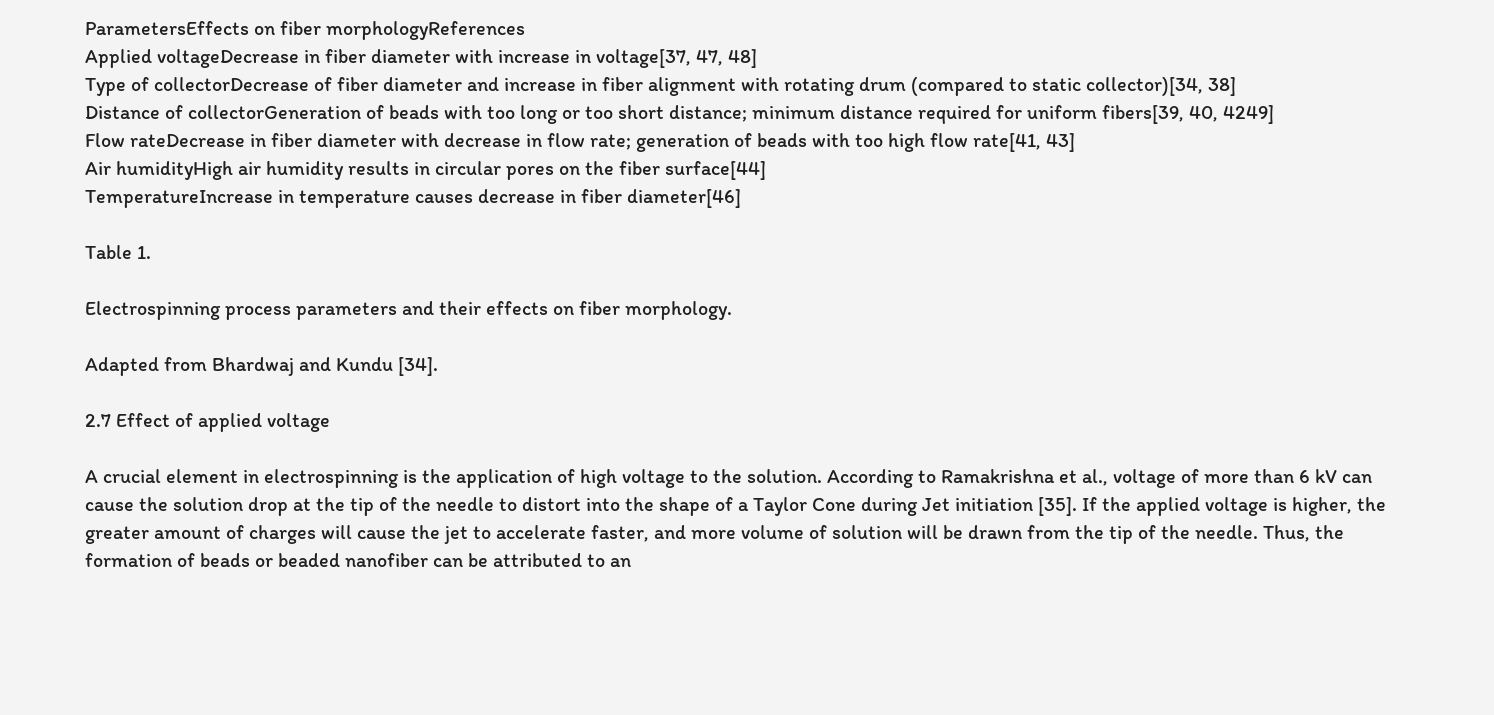ParametersEffects on fiber morphologyReferences
Applied voltageDecrease in fiber diameter with increase in voltage[37, 47, 48]
Type of collectorDecrease of fiber diameter and increase in fiber alignment with rotating drum (compared to static collector)[34, 38]
Distance of collectorGeneration of beads with too long or too short distance; minimum distance required for uniform fibers[39, 40, 4249]
Flow rateDecrease in fiber diameter with decrease in flow rate; generation of beads with too high flow rate[41, 43]
Air humidityHigh air humidity results in circular pores on the fiber surface[44]
TemperatureIncrease in temperature causes decrease in fiber diameter[46]

Table 1.

Electrospinning process parameters and their effects on fiber morphology.

Adapted from Bhardwaj and Kundu [34].

2.7 Effect of applied voltage

A crucial element in electrospinning is the application of high voltage to the solution. According to Ramakrishna et al., voltage of more than 6 kV can cause the solution drop at the tip of the needle to distort into the shape of a Taylor Cone during Jet initiation [35]. If the applied voltage is higher, the greater amount of charges will cause the jet to accelerate faster, and more volume of solution will be drawn from the tip of the needle. Thus, the formation of beads or beaded nanofiber can be attributed to an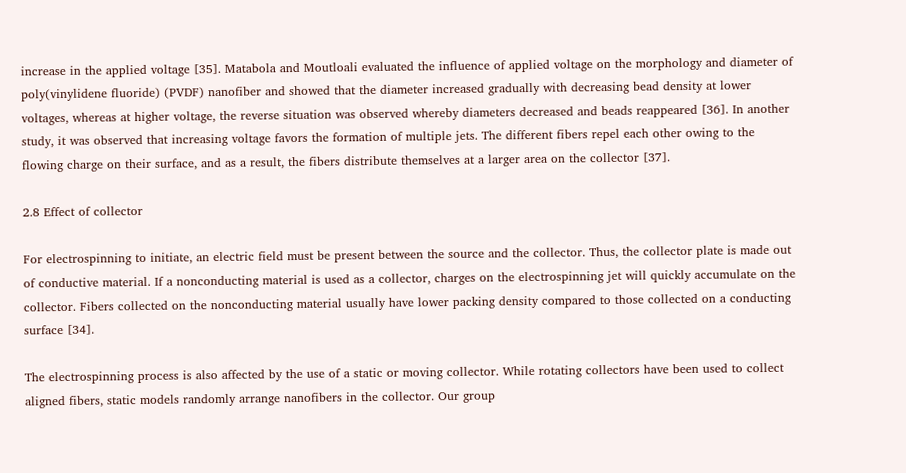increase in the applied voltage [35]. Matabola and Moutloali evaluated the influence of applied voltage on the morphology and diameter of poly(vinylidene fluoride) (PVDF) nanofiber and showed that the diameter increased gradually with decreasing bead density at lower voltages, whereas at higher voltage, the reverse situation was observed whereby diameters decreased and beads reappeared [36]. In another study, it was observed that increasing voltage favors the formation of multiple jets. The different fibers repel each other owing to the flowing charge on their surface, and as a result, the fibers distribute themselves at a larger area on the collector [37].

2.8 Effect of collector

For electrospinning to initiate, an electric field must be present between the source and the collector. Thus, the collector plate is made out of conductive material. If a nonconducting material is used as a collector, charges on the electrospinning jet will quickly accumulate on the collector. Fibers collected on the nonconducting material usually have lower packing density compared to those collected on a conducting surface [34].

The electrospinning process is also affected by the use of a static or moving collector. While rotating collectors have been used to collect aligned fibers, static models randomly arrange nanofibers in the collector. Our group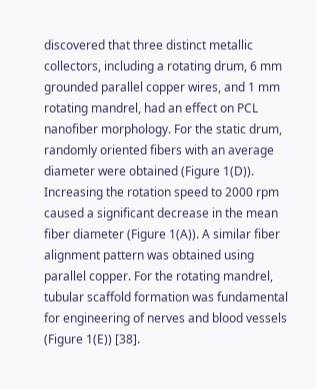discovered that three distinct metallic collectors, including a rotating drum, 6 mm grounded parallel copper wires, and 1 mm rotating mandrel, had an effect on PCL nanofiber morphology. For the static drum, randomly oriented fibers with an average diameter were obtained (Figure 1(D)). Increasing the rotation speed to 2000 rpm caused a significant decrease in the mean fiber diameter (Figure 1(A)). A similar fiber alignment pattern was obtained using parallel copper. For the rotating mandrel, tubular scaffold formation was fundamental for engineering of nerves and blood vessels (Figure 1(E)) [38].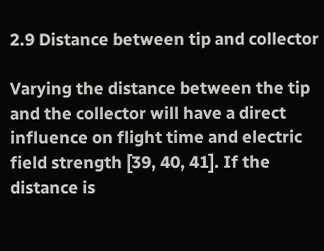2.9 Distance between tip and collector

Varying the distance between the tip and the collector will have a direct influence on flight time and electric field strength [39, 40, 41]. If the distance is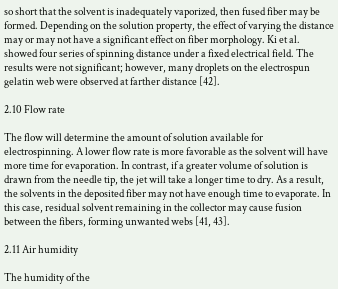so short that the solvent is inadequately vaporized, then fused fiber may be formed. Depending on the solution property, the effect of varying the distance may or may not have a significant effect on fiber morphology. Ki et al. showed four series of spinning distance under a fixed electrical field. The results were not significant; however, many droplets on the electrospun gelatin web were observed at farther distance [42].

2.10 Flow rate

The flow will determine the amount of solution available for electrospinning. A lower flow rate is more favorable as the solvent will have more time for evaporation. In contrast, if a greater volume of solution is drawn from the needle tip, the jet will take a longer time to dry. As a result, the solvents in the deposited fiber may not have enough time to evaporate. In this case, residual solvent remaining in the collector may cause fusion between the fibers, forming unwanted webs [41, 43].

2.11 Air humidity

The humidity of the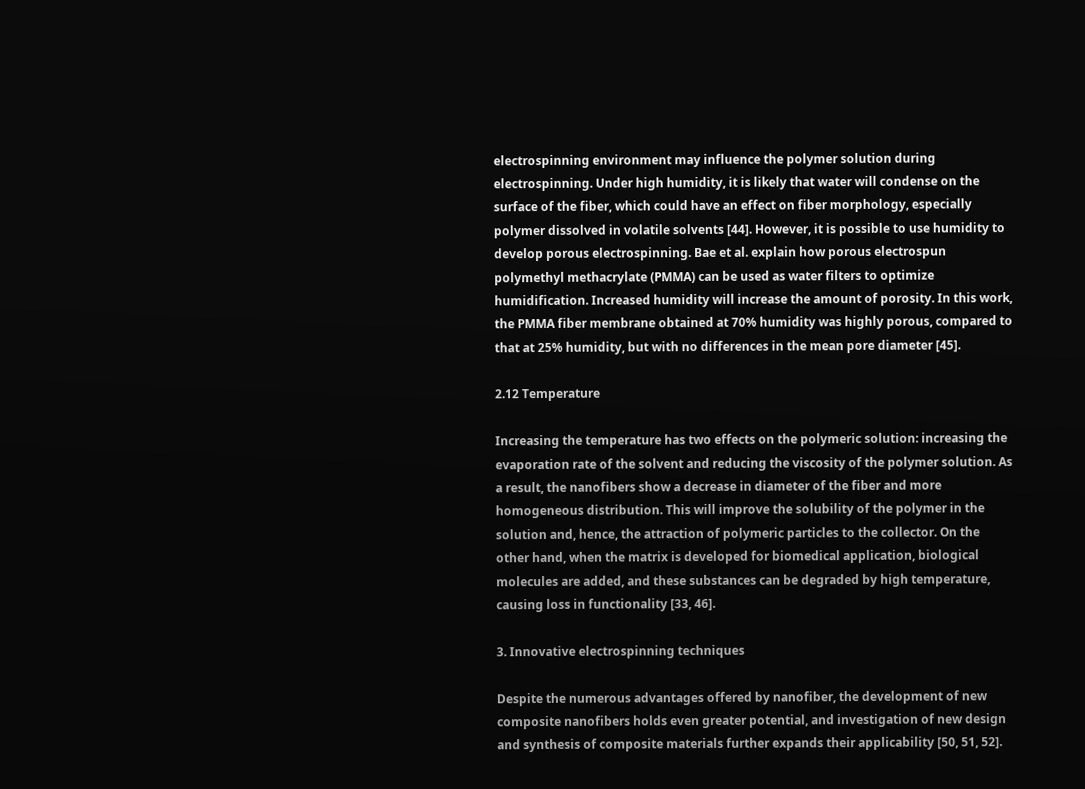electrospinning environment may influence the polymer solution during electrospinning. Under high humidity, it is likely that water will condense on the surface of the fiber, which could have an effect on fiber morphology, especially polymer dissolved in volatile solvents [44]. However, it is possible to use humidity to develop porous electrospinning. Bae et al. explain how porous electrospun polymethyl methacrylate (PMMA) can be used as water filters to optimize humidification. Increased humidity will increase the amount of porosity. In this work, the PMMA fiber membrane obtained at 70% humidity was highly porous, compared to that at 25% humidity, but with no differences in the mean pore diameter [45].

2.12 Temperature

Increasing the temperature has two effects on the polymeric solution: increasing the evaporation rate of the solvent and reducing the viscosity of the polymer solution. As a result, the nanofibers show a decrease in diameter of the fiber and more homogeneous distribution. This will improve the solubility of the polymer in the solution and, hence, the attraction of polymeric particles to the collector. On the other hand, when the matrix is developed for biomedical application, biological molecules are added, and these substances can be degraded by high temperature, causing loss in functionality [33, 46].

3. Innovative electrospinning techniques

Despite the numerous advantages offered by nanofiber, the development of new composite nanofibers holds even greater potential, and investigation of new design and synthesis of composite materials further expands their applicability [50, 51, 52].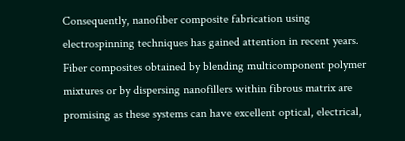Consequently, nanofiber composite fabrication using electrospinning techniques has gained attention in recent years. Fiber composites obtained by blending multicomponent polymer mixtures or by dispersing nanofillers within fibrous matrix are promising as these systems can have excellent optical, electrical,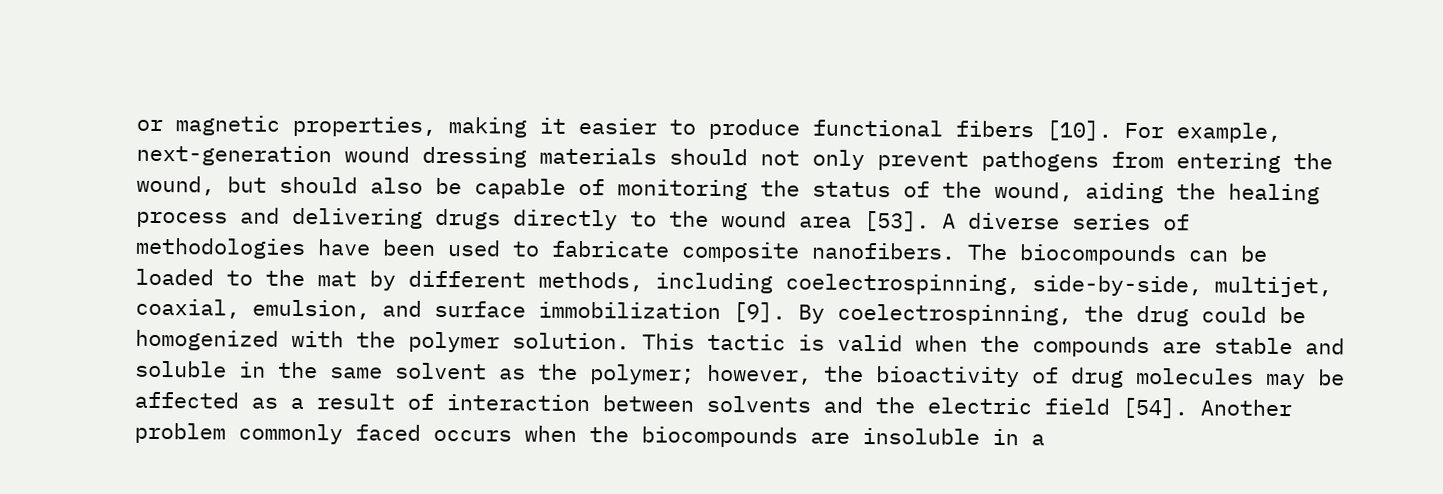or magnetic properties, making it easier to produce functional fibers [10]. For example, next-generation wound dressing materials should not only prevent pathogens from entering the wound, but should also be capable of monitoring the status of the wound, aiding the healing process and delivering drugs directly to the wound area [53]. A diverse series of methodologies have been used to fabricate composite nanofibers. The biocompounds can be loaded to the mat by different methods, including coelectrospinning, side-by-side, multijet, coaxial, emulsion, and surface immobilization [9]. By coelectrospinning, the drug could be homogenized with the polymer solution. This tactic is valid when the compounds are stable and soluble in the same solvent as the polymer; however, the bioactivity of drug molecules may be affected as a result of interaction between solvents and the electric field [54]. Another problem commonly faced occurs when the biocompounds are insoluble in a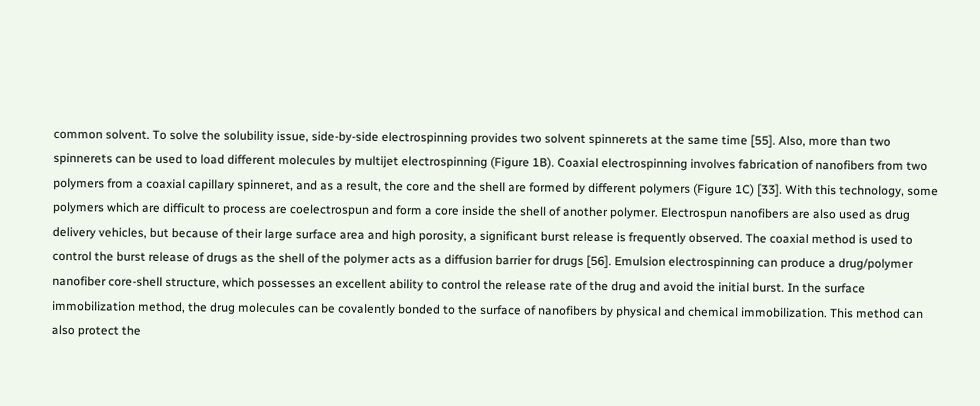common solvent. To solve the solubility issue, side-by-side electrospinning provides two solvent spinnerets at the same time [55]. Also, more than two spinnerets can be used to load different molecules by multijet electrospinning (Figure 1B). Coaxial electrospinning involves fabrication of nanofibers from two polymers from a coaxial capillary spinneret, and as a result, the core and the shell are formed by different polymers (Figure 1C) [33]. With this technology, some polymers which are difficult to process are coelectrospun and form a core inside the shell of another polymer. Electrospun nanofibers are also used as drug delivery vehicles, but because of their large surface area and high porosity, a significant burst release is frequently observed. The coaxial method is used to control the burst release of drugs as the shell of the polymer acts as a diffusion barrier for drugs [56]. Emulsion electrospinning can produce a drug/polymer nanofiber core-shell structure, which possesses an excellent ability to control the release rate of the drug and avoid the initial burst. In the surface immobilization method, the drug molecules can be covalently bonded to the surface of nanofibers by physical and chemical immobilization. This method can also protect the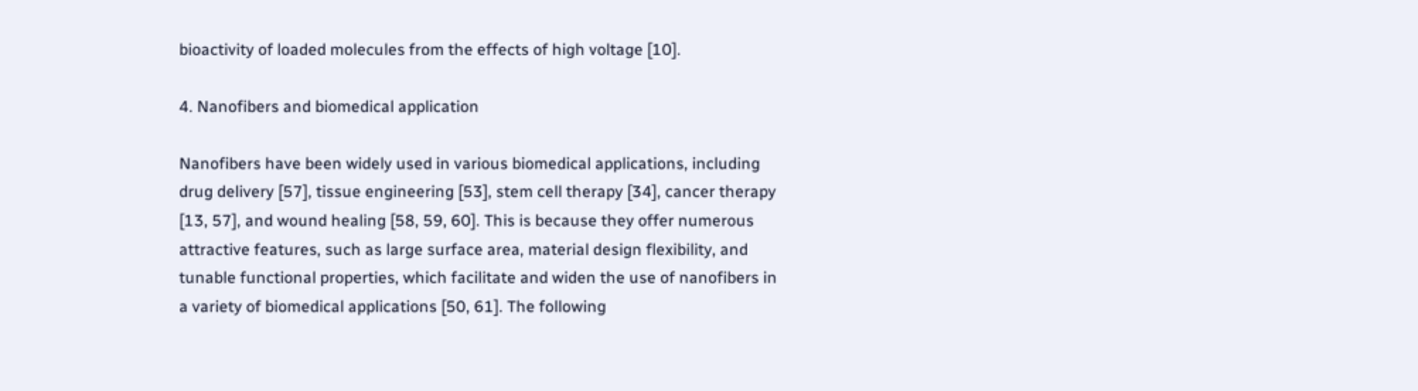bioactivity of loaded molecules from the effects of high voltage [10].

4. Nanofibers and biomedical application

Nanofibers have been widely used in various biomedical applications, including drug delivery [57], tissue engineering [53], stem cell therapy [34], cancer therapy [13, 57], and wound healing [58, 59, 60]. This is because they offer numerous attractive features, such as large surface area, material design flexibility, and tunable functional properties, which facilitate and widen the use of nanofibers in a variety of biomedical applications [50, 61]. The following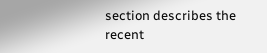section describes the recent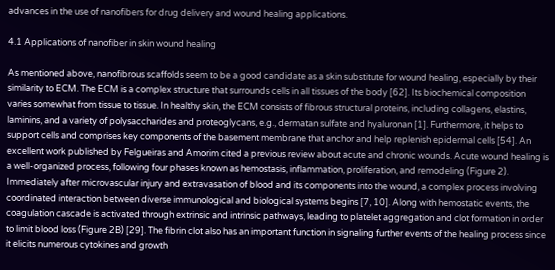advances in the use of nanofibers for drug delivery and wound healing applications.

4.1 Applications of nanofiber in skin wound healing

As mentioned above, nanofibrous scaffolds seem to be a good candidate as a skin substitute for wound healing, especially by their similarity to ECM. The ECM is a complex structure that surrounds cells in all tissues of the body [62]. Its biochemical composition varies somewhat from tissue to tissue. In healthy skin, the ECM consists of fibrous structural proteins, including collagens, elastins, laminins, and a variety of polysaccharides and proteoglycans, e.g., dermatan sulfate and hyaluronan [1]. Furthermore, it helps to support cells and comprises key components of the basement membrane that anchor and help replenish epidermal cells [54]. An excellent work published by Felgueiras and Amorim cited a previous review about acute and chronic wounds. Acute wound healing is a well-organized process, following four phases known as hemostasis, inflammation, proliferation, and remodeling (Figure 2). Immediately after microvascular injury and extravasation of blood and its components into the wound, a complex process involving coordinated interaction between diverse immunological and biological systems begins [7, 10]. Along with hemostatic events, the coagulation cascade is activated through extrinsic and intrinsic pathways, leading to platelet aggregation and clot formation in order to limit blood loss (Figure 2B) [29]. The fibrin clot also has an important function in signaling further events of the healing process since it elicits numerous cytokines and growth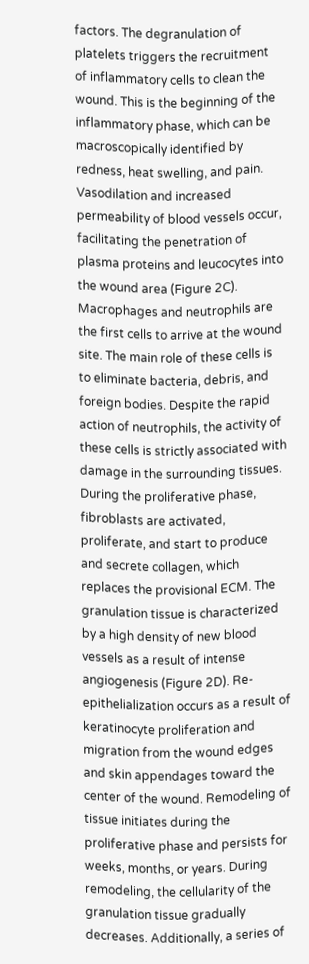factors. The degranulation of platelets triggers the recruitment of inflammatory cells to clean the wound. This is the beginning of the inflammatory phase, which can be macroscopically identified by redness, heat swelling, and pain. Vasodilation and increased permeability of blood vessels occur, facilitating the penetration of plasma proteins and leucocytes into the wound area (Figure 2C). Macrophages and neutrophils are the first cells to arrive at the wound site. The main role of these cells is to eliminate bacteria, debris, and foreign bodies. Despite the rapid action of neutrophils, the activity of these cells is strictly associated with damage in the surrounding tissues. During the proliferative phase, fibroblasts are activated, proliferate, and start to produce and secrete collagen, which replaces the provisional ECM. The granulation tissue is characterized by a high density of new blood vessels as a result of intense angiogenesis (Figure 2D). Re-epithelialization occurs as a result of keratinocyte proliferation and migration from the wound edges and skin appendages toward the center of the wound. Remodeling of tissue initiates during the proliferative phase and persists for weeks, months, or years. During remodeling, the cellularity of the granulation tissue gradually decreases. Additionally, a series of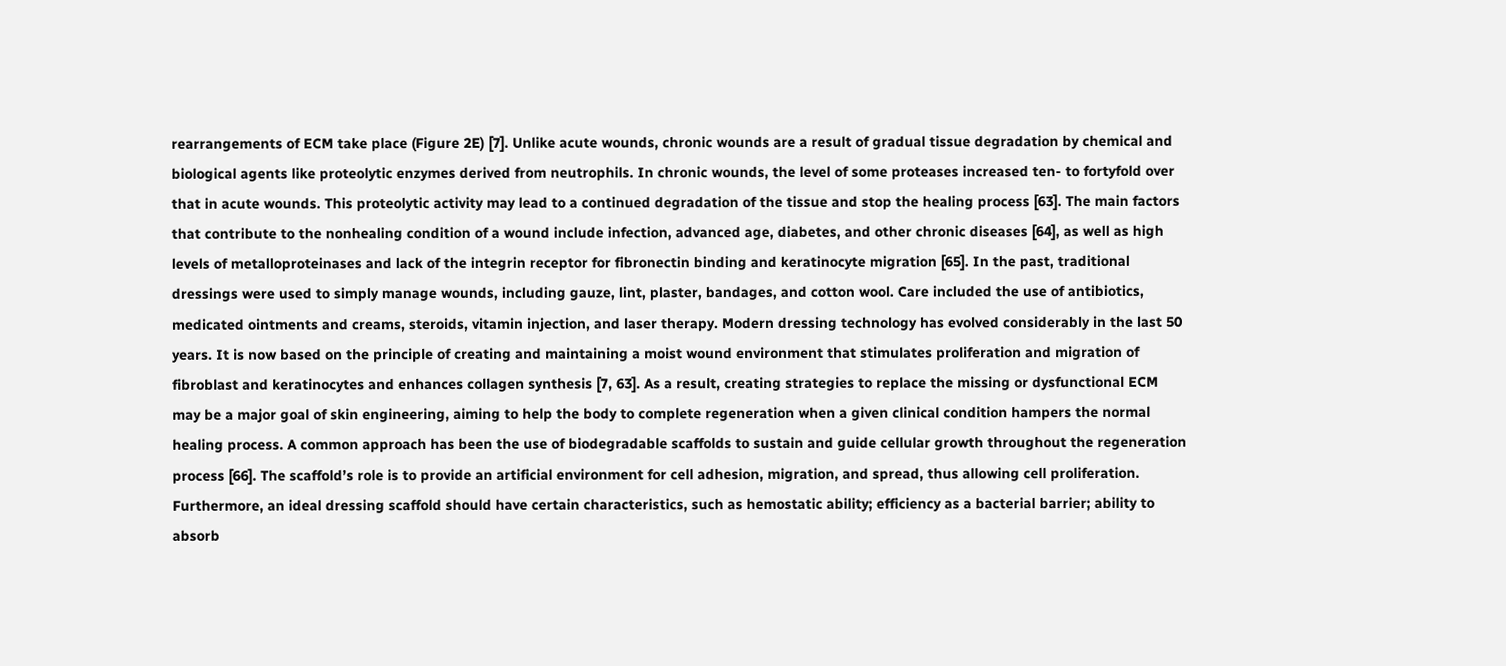rearrangements of ECM take place (Figure 2E) [7]. Unlike acute wounds, chronic wounds are a result of gradual tissue degradation by chemical and biological agents like proteolytic enzymes derived from neutrophils. In chronic wounds, the level of some proteases increased ten- to fortyfold over that in acute wounds. This proteolytic activity may lead to a continued degradation of the tissue and stop the healing process [63]. The main factors that contribute to the nonhealing condition of a wound include infection, advanced age, diabetes, and other chronic diseases [64], as well as high levels of metalloproteinases and lack of the integrin receptor for fibronectin binding and keratinocyte migration [65]. In the past, traditional dressings were used to simply manage wounds, including gauze, lint, plaster, bandages, and cotton wool. Care included the use of antibiotics, medicated ointments and creams, steroids, vitamin injection, and laser therapy. Modern dressing technology has evolved considerably in the last 50 years. It is now based on the principle of creating and maintaining a moist wound environment that stimulates proliferation and migration of fibroblast and keratinocytes and enhances collagen synthesis [7, 63]. As a result, creating strategies to replace the missing or dysfunctional ECM may be a major goal of skin engineering, aiming to help the body to complete regeneration when a given clinical condition hampers the normal healing process. A common approach has been the use of biodegradable scaffolds to sustain and guide cellular growth throughout the regeneration process [66]. The scaffold’s role is to provide an artificial environment for cell adhesion, migration, and spread, thus allowing cell proliferation. Furthermore, an ideal dressing scaffold should have certain characteristics, such as hemostatic ability; efficiency as a bacterial barrier; ability to absorb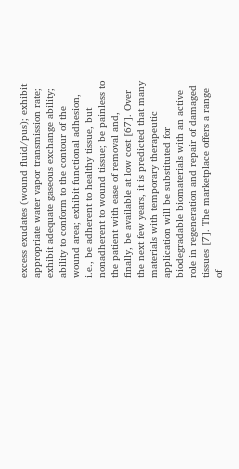excess exudates (wound fluid/pus); exhibit appropriate water vapor transmission rate; exhibit adequate gaseous exchange ability; ability to conform to the contour of the wound area; exhibit functional adhesion, i.e., be adherent to healthy tissue, but nonadherent to wound tissue; be painless to the patient with ease of removal and, finally, be available at low cost [67]. Over the next few years, it is predicted that many materials with temporary therapeutic application will be substituted for biodegradable biomaterials with an active role in regeneration and repair of damaged tissues [7]. The marketplace offers a range of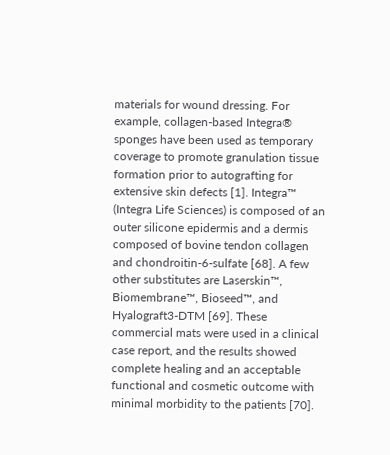materials for wound dressing. For example, collagen-based Integra® sponges have been used as temporary coverage to promote granulation tissue formation prior to autografting for extensive skin defects [1]. Integra™ (Integra Life Sciences) is composed of an outer silicone epidermis and a dermis composed of bovine tendon collagen and chondroitin-6-sulfate [68]. A few other substitutes are Laserskin™, Biomembrane™, Bioseed™, and Hyalograft3-DTM [69]. These commercial mats were used in a clinical case report, and the results showed complete healing and an acceptable functional and cosmetic outcome with minimal morbidity to the patients [70].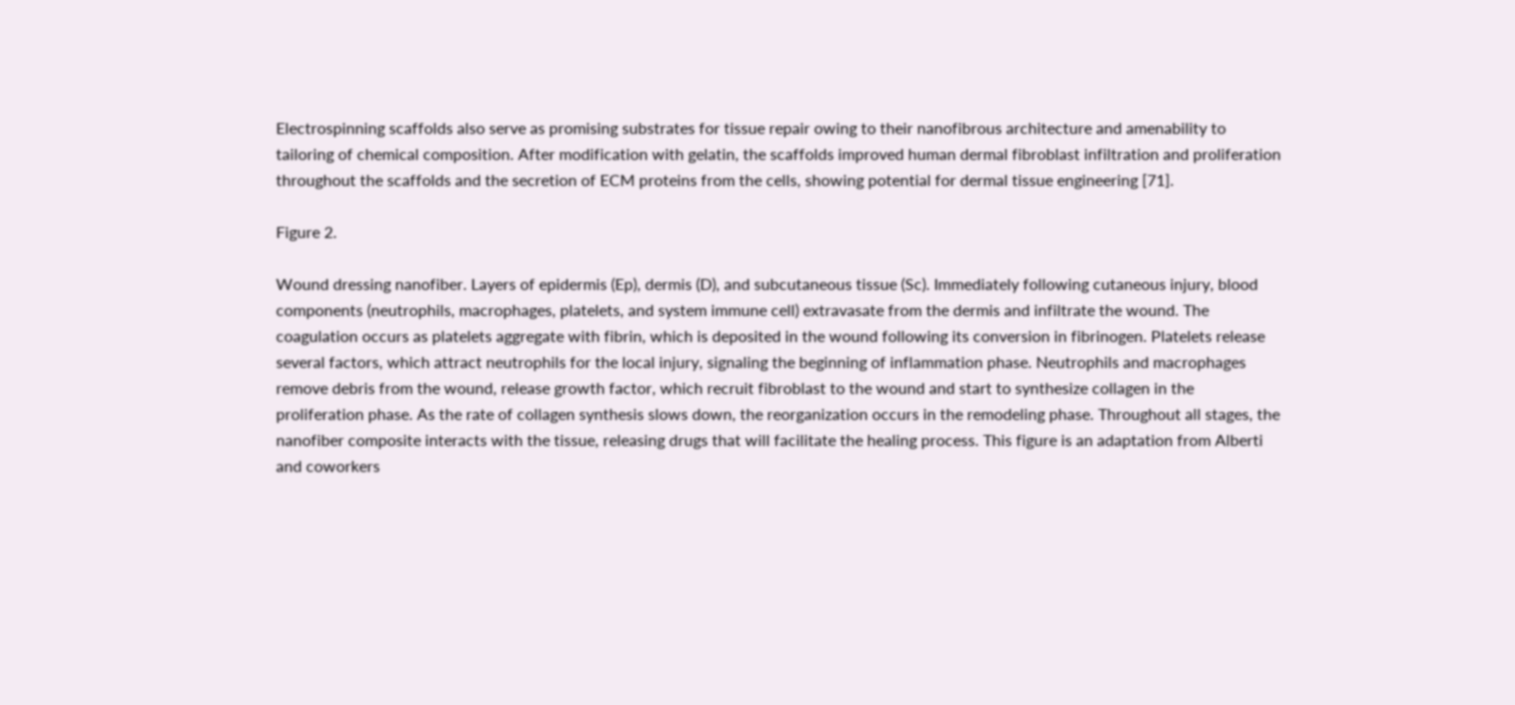Electrospinning scaffolds also serve as promising substrates for tissue repair owing to their nanofibrous architecture and amenability to tailoring of chemical composition. After modification with gelatin, the scaffolds improved human dermal fibroblast infiltration and proliferation throughout the scaffolds and the secretion of ECM proteins from the cells, showing potential for dermal tissue engineering [71].

Figure 2.

Wound dressing nanofiber. Layers of epidermis (Ep), dermis (D), and subcutaneous tissue (Sc). Immediately following cutaneous injury, blood components (neutrophils, macrophages, platelets, and system immune cell) extravasate from the dermis and infiltrate the wound. The coagulation occurs as platelets aggregate with fibrin, which is deposited in the wound following its conversion in fibrinogen. Platelets release several factors, which attract neutrophils for the local injury, signaling the beginning of inflammation phase. Neutrophils and macrophages remove debris from the wound, release growth factor, which recruit fibroblast to the wound and start to synthesize collagen in the proliferation phase. As the rate of collagen synthesis slows down, the reorganization occurs in the remodeling phase. Throughout all stages, the nanofiber composite interacts with the tissue, releasing drugs that will facilitate the healing process. This figure is an adaptation from Alberti and coworkers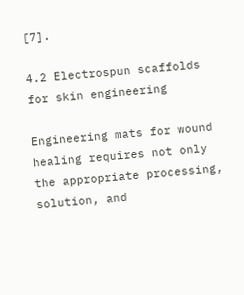[7].

4.2 Electrospun scaffolds for skin engineering

Engineering mats for wound healing requires not only the appropriate processing, solution, and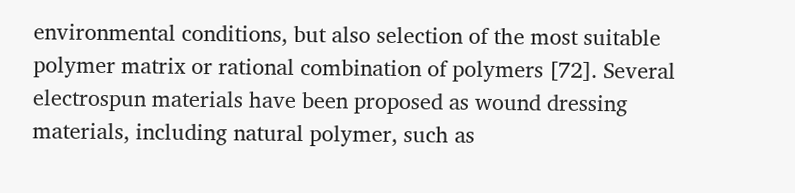environmental conditions, but also selection of the most suitable polymer matrix or rational combination of polymers [72]. Several electrospun materials have been proposed as wound dressing materials, including natural polymer, such as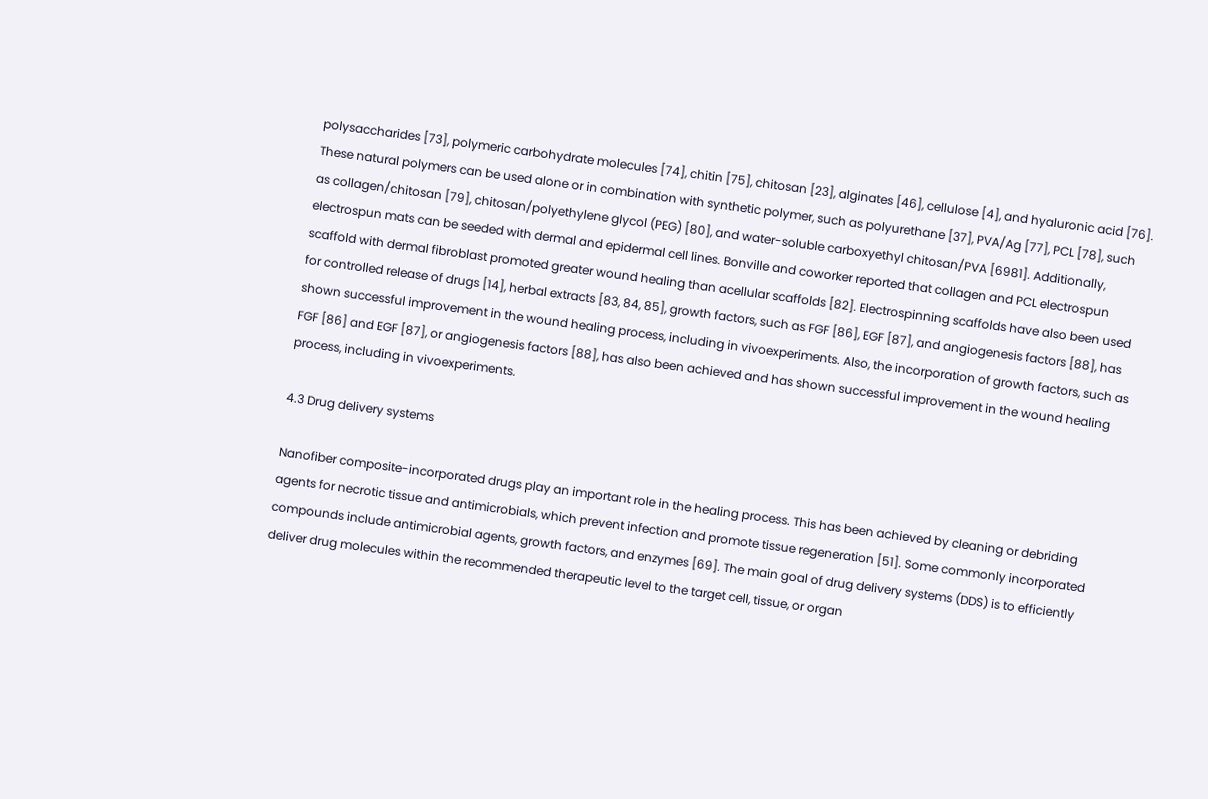polysaccharides [73], polymeric carbohydrate molecules [74], chitin [75], chitosan [23], alginates [46], cellulose [4], and hyaluronic acid [76]. These natural polymers can be used alone or in combination with synthetic polymer, such as polyurethane [37], PVA/Ag [77], PCL [78], such as collagen/chitosan [79], chitosan/polyethylene glycol (PEG) [80], and water-soluble carboxyethyl chitosan/PVA [6981]. Additionally, electrospun mats can be seeded with dermal and epidermal cell lines. Bonville and coworker reported that collagen and PCL electrospun scaffold with dermal fibroblast promoted greater wound healing than acellular scaffolds [82]. Electrospinning scaffolds have also been used for controlled release of drugs [14], herbal extracts [83, 84, 85], growth factors, such as FGF [86], EGF [87], and angiogenesis factors [88], has shown successful improvement in the wound healing process, including in vivoexperiments. Also, the incorporation of growth factors, such as FGF [86] and EGF [87], or angiogenesis factors [88], has also been achieved and has shown successful improvement in the wound healing process, including in vivoexperiments.

4.3 Drug delivery systems

Nanofiber composite-incorporated drugs play an important role in the healing process. This has been achieved by cleaning or debriding agents for necrotic tissue and antimicrobials, which prevent infection and promote tissue regeneration [51]. Some commonly incorporated compounds include antimicrobial agents, growth factors, and enzymes [69]. The main goal of drug delivery systems (DDS) is to efficiently deliver drug molecules within the recommended therapeutic level to the target cell, tissue, or organ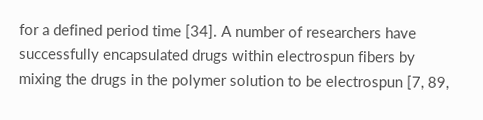for a defined period time [34]. A number of researchers have successfully encapsulated drugs within electrospun fibers by mixing the drugs in the polymer solution to be electrospun [7, 89,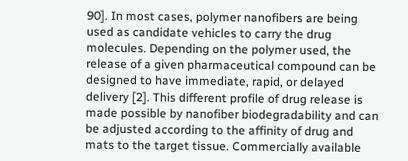90]. In most cases, polymer nanofibers are being used as candidate vehicles to carry the drug molecules. Depending on the polymer used, the release of a given pharmaceutical compound can be designed to have immediate, rapid, or delayed delivery [2]. This different profile of drug release is made possible by nanofiber biodegradability and can be adjusted according to the affinity of drug and mats to the target tissue. Commercially available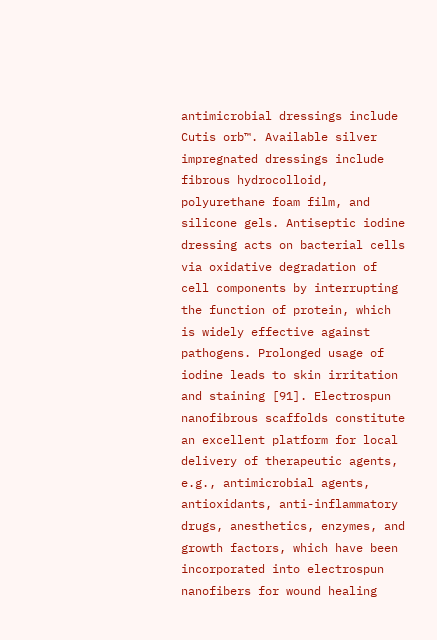antimicrobial dressings include Cutis orb™. Available silver impregnated dressings include fibrous hydrocolloid, polyurethane foam film, and silicone gels. Antiseptic iodine dressing acts on bacterial cells via oxidative degradation of cell components by interrupting the function of protein, which is widely effective against pathogens. Prolonged usage of iodine leads to skin irritation and staining [91]. Electrospun nanofibrous scaffolds constitute an excellent platform for local delivery of therapeutic agents, e.g., antimicrobial agents, antioxidants, anti-inflammatory drugs, anesthetics, enzymes, and growth factors, which have been incorporated into electrospun nanofibers for wound healing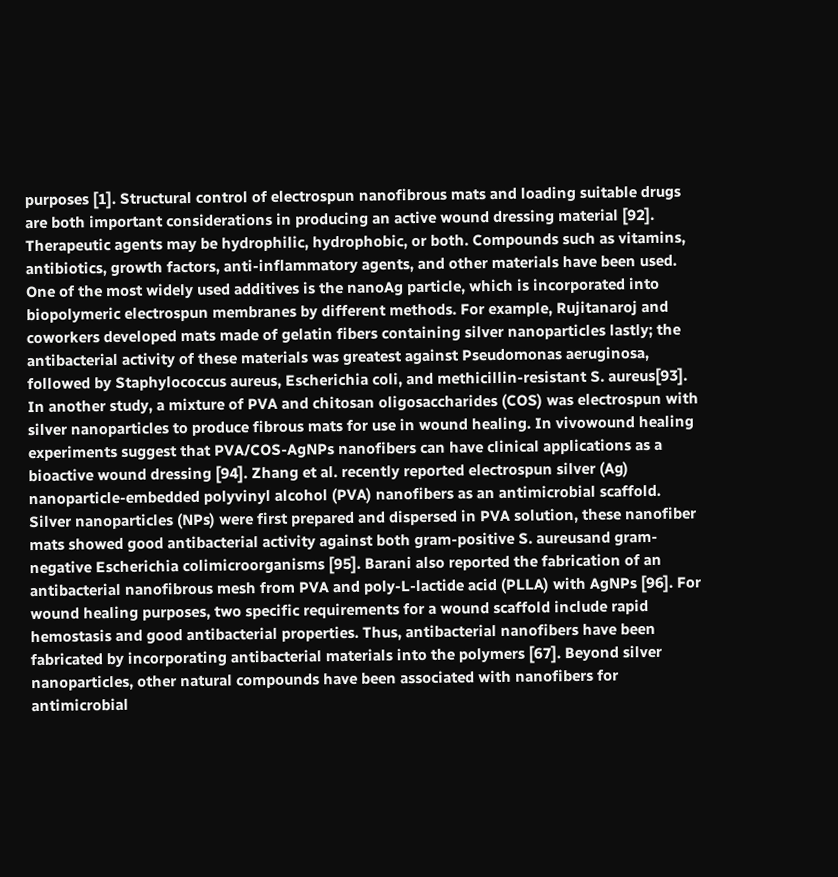purposes [1]. Structural control of electrospun nanofibrous mats and loading suitable drugs are both important considerations in producing an active wound dressing material [92]. Therapeutic agents may be hydrophilic, hydrophobic, or both. Compounds such as vitamins, antibiotics, growth factors, anti-inflammatory agents, and other materials have been used. One of the most widely used additives is the nanoAg particle, which is incorporated into biopolymeric electrospun membranes by different methods. For example, Rujitanaroj and coworkers developed mats made of gelatin fibers containing silver nanoparticles lastly; the antibacterial activity of these materials was greatest against Pseudomonas aeruginosa, followed by Staphylococcus aureus, Escherichia coli, and methicillin-resistant S. aureus[93]. In another study, a mixture of PVA and chitosan oligosaccharides (COS) was electrospun with silver nanoparticles to produce fibrous mats for use in wound healing. In vivowound healing experiments suggest that PVA/COS-AgNPs nanofibers can have clinical applications as a bioactive wound dressing [94]. Zhang et al. recently reported electrospun silver (Ag) nanoparticle-embedded polyvinyl alcohol (PVA) nanofibers as an antimicrobial scaffold. Silver nanoparticles (NPs) were first prepared and dispersed in PVA solution, these nanofiber mats showed good antibacterial activity against both gram-positive S. aureusand gram-negative Escherichia colimicroorganisms [95]. Barani also reported the fabrication of an antibacterial nanofibrous mesh from PVA and poly-L-lactide acid (PLLA) with AgNPs [96]. For wound healing purposes, two specific requirements for a wound scaffold include rapid hemostasis and good antibacterial properties. Thus, antibacterial nanofibers have been fabricated by incorporating antibacterial materials into the polymers [67]. Beyond silver nanoparticles, other natural compounds have been associated with nanofibers for antimicrobial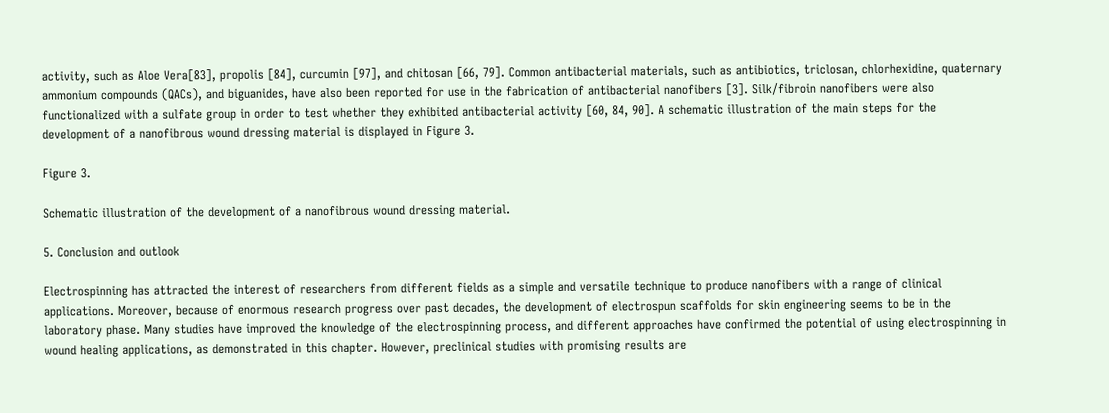activity, such as Aloe Vera[83], propolis [84], curcumin [97], and chitosan [66, 79]. Common antibacterial materials, such as antibiotics, triclosan, chlorhexidine, quaternary ammonium compounds (QACs), and biguanides, have also been reported for use in the fabrication of antibacterial nanofibers [3]. Silk/fibroin nanofibers were also functionalized with a sulfate group in order to test whether they exhibited antibacterial activity [60, 84, 90]. A schematic illustration of the main steps for the development of a nanofibrous wound dressing material is displayed in Figure 3.

Figure 3.

Schematic illustration of the development of a nanofibrous wound dressing material.

5. Conclusion and outlook

Electrospinning has attracted the interest of researchers from different fields as a simple and versatile technique to produce nanofibers with a range of clinical applications. Moreover, because of enormous research progress over past decades, the development of electrospun scaffolds for skin engineering seems to be in the laboratory phase. Many studies have improved the knowledge of the electrospinning process, and different approaches have confirmed the potential of using electrospinning in wound healing applications, as demonstrated in this chapter. However, preclinical studies with promising results are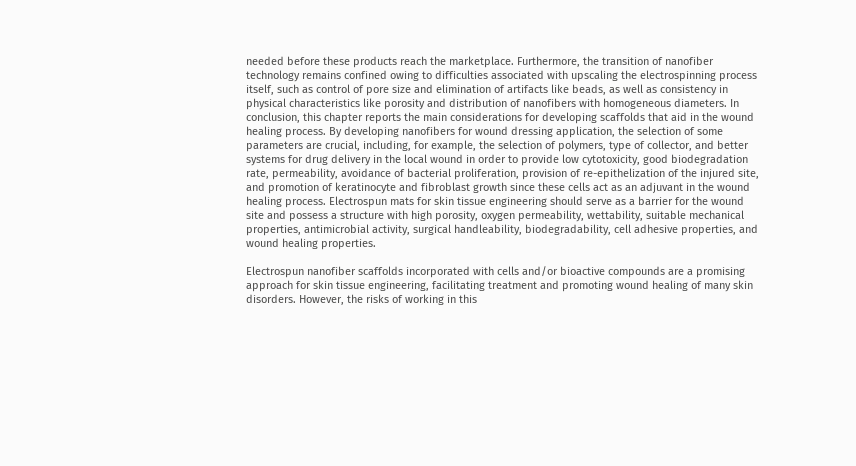needed before these products reach the marketplace. Furthermore, the transition of nanofiber technology remains confined owing to difficulties associated with upscaling the electrospinning process itself, such as control of pore size and elimination of artifacts like beads, as well as consistency in physical characteristics like porosity and distribution of nanofibers with homogeneous diameters. In conclusion, this chapter reports the main considerations for developing scaffolds that aid in the wound healing process. By developing nanofibers for wound dressing application, the selection of some parameters are crucial, including, for example, the selection of polymers, type of collector, and better systems for drug delivery in the local wound in order to provide low cytotoxicity, good biodegradation rate, permeability, avoidance of bacterial proliferation, provision of re-epithelization of the injured site, and promotion of keratinocyte and fibroblast growth since these cells act as an adjuvant in the wound healing process. Electrospun mats for skin tissue engineering should serve as a barrier for the wound site and possess a structure with high porosity, oxygen permeability, wettability, suitable mechanical properties, antimicrobial activity, surgical handleability, biodegradability, cell adhesive properties, and wound healing properties.

Electrospun nanofiber scaffolds incorporated with cells and/or bioactive compounds are a promising approach for skin tissue engineering, facilitating treatment and promoting wound healing of many skin disorders. However, the risks of working in this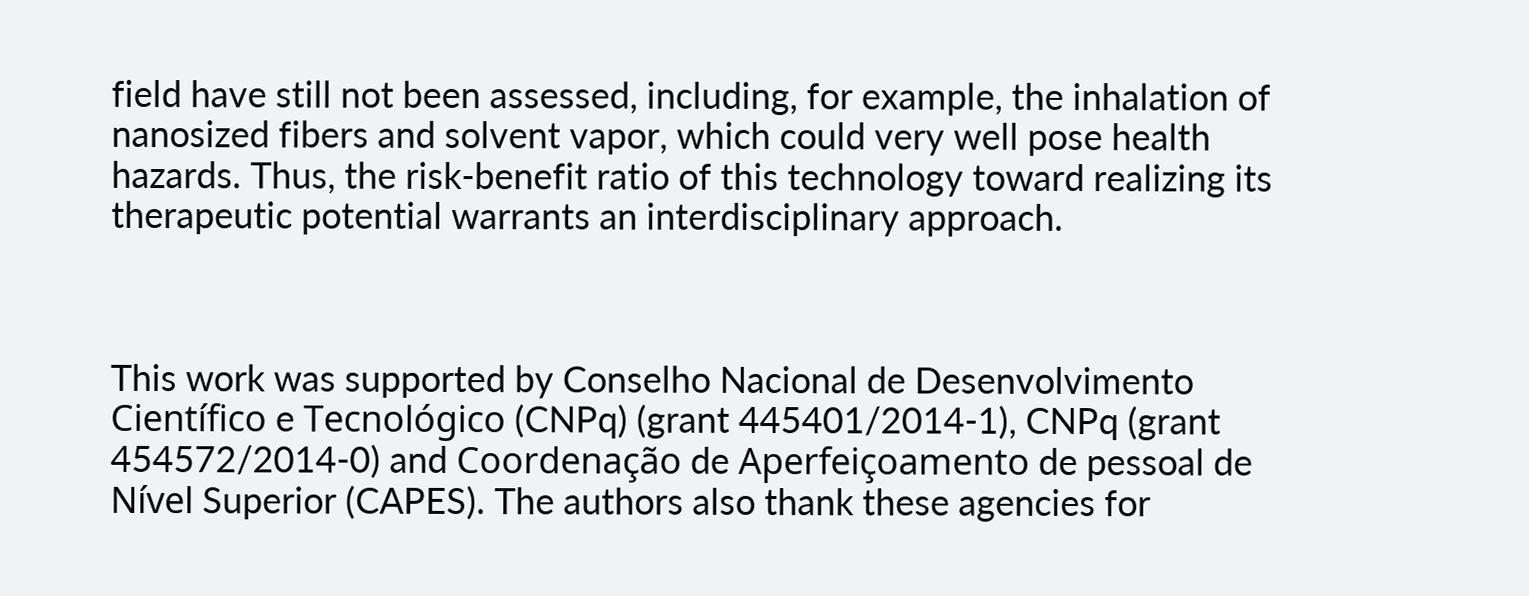field have still not been assessed, including, for example, the inhalation of nanosized fibers and solvent vapor, which could very well pose health hazards. Thus, the risk-benefit ratio of this technology toward realizing its therapeutic potential warrants an interdisciplinary approach.



This work was supported by Conselho Nacional de Desenvolvimento Científico e Tecnológico (CNPq) (grant 445401/2014-1), CNPq (grant 454572/2014-0) and Coordenação de Aperfeiçoamento de pessoal de Nível Superior (CAPES). The authors also thank these agencies for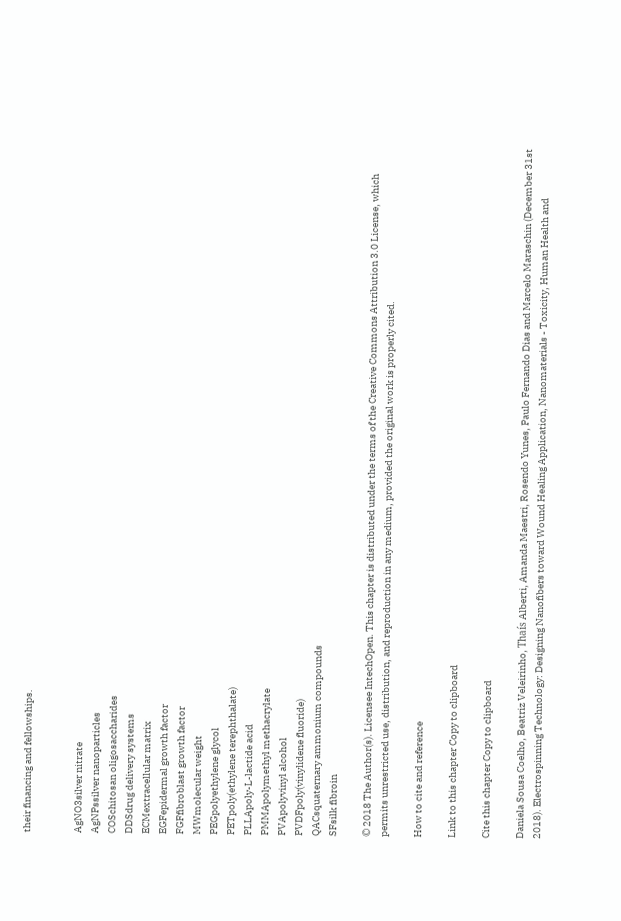their financing and fellowships.


AgNO3silver nitrate
AgNPssilver nanoparticles
COSchitosan oligosaccharides
DDSdrug delivery systems
ECMextracellular matrix
EGFepidermal growth factor
FGFfibroblast growth factor
MWmolecular weight
PEGpolyethylene glycol
PETpoly(ethylene terephthalate)
PLLApoly-L-lactide acid
PMMApolymethyl methacrylate
PVApolyvinyl alcohol
PVDFpoly(vinylidene fluoride)
QACsquaternary ammonium compounds
SFsilk fibroin

© 2018 The Author(s). Licensee IntechOpen. This chapter is distributed under the terms of the Creative Commons Attribution 3.0 License, which permits unrestricted use, distribution, and reproduction in any medium, provided the original work is properly cited.

How to cite and reference

Link to this chapter Copy to clipboard

Cite this chapter Copy to clipboard

Daniela Sousa Coelho, Beatriz Veleirinho, Thaís Alberti, Amanda Maestri, Rosendo Yunes, Paulo Fernando Dias and Marcelo Maraschin (December 31st 2018). Electrospinning Technology: Designing Nanofibers toward Wound Healing Application, Nanomaterials - Toxicity, Human Health and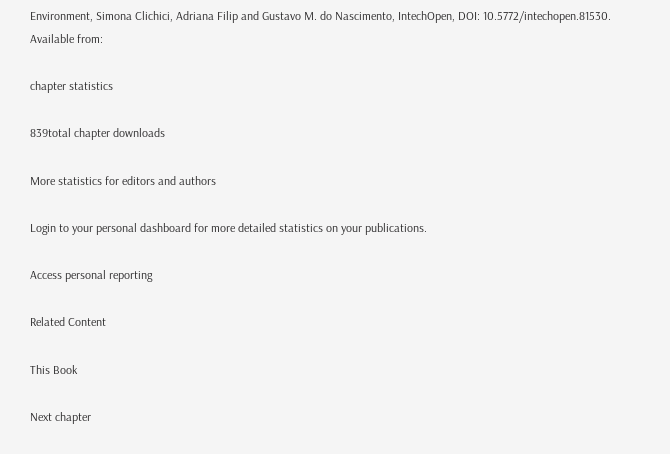Environment, Simona Clichici, Adriana Filip and Gustavo M. do Nascimento, IntechOpen, DOI: 10.5772/intechopen.81530. Available from:

chapter statistics

839total chapter downloads

More statistics for editors and authors

Login to your personal dashboard for more detailed statistics on your publications.

Access personal reporting

Related Content

This Book

Next chapter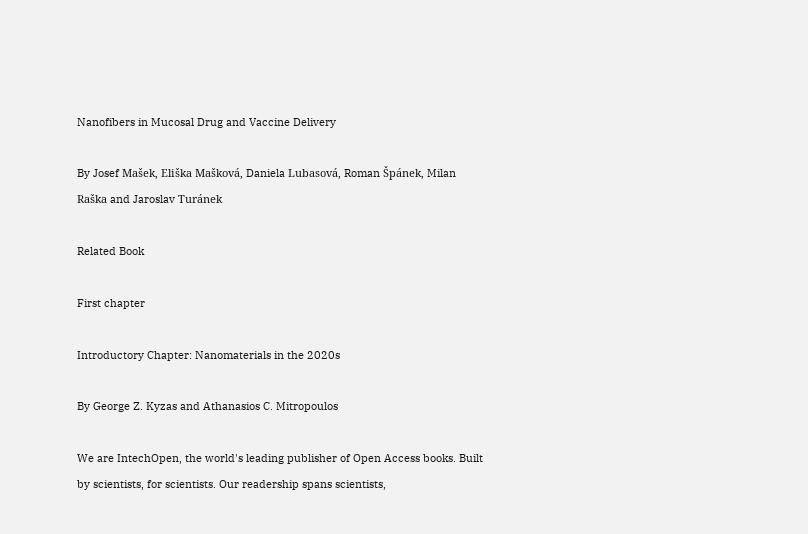Nanofibers in Mucosal Drug and Vaccine Delivery

By Josef Mašek, Eliška Mašková, Daniela Lubasová, Roman Špánek, Milan Raška and Jaroslav Turánek

Related Book

First chapter

Introductory Chapter: Nanomaterials in the 2020s

By George Z. Kyzas and Athanasios C. Mitropoulos

We are IntechOpen, the world's leading publisher of Open Access books. Built by scientists, for scientists. Our readership spans scientists,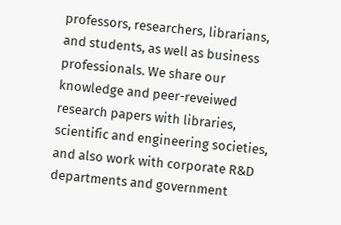professors, researchers, librarians, and students, as well as business professionals. We share our knowledge and peer-reveiwed research papers with libraries, scientific and engineering societies, and also work with corporate R&D departments and government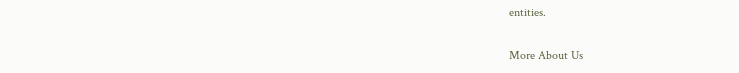entities.

More About Us